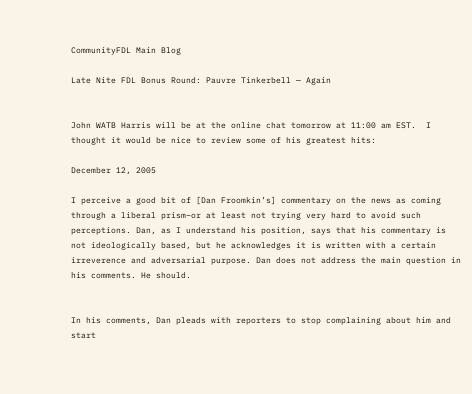CommunityFDL Main Blog

Late Nite FDL Bonus Round: Pauvre Tinkerbell — Again


John WATB Harris will be at the online chat tomorrow at 11:00 am EST.  I thought it would be nice to review some of his greatest hits:

December 12, 2005

I perceive a good bit of [Dan Froomkin’s] commentary on the news as coming through a liberal prism–or at least not trying very hard to avoid such perceptions. Dan, as I understand his position, says that his commentary is not ideologically based, but he acknowledges it is written with a certain irreverence and adversarial purpose. Dan does not address the main question in his comments. He should.


In his comments, Dan pleads with reporters to stop complaining about him and start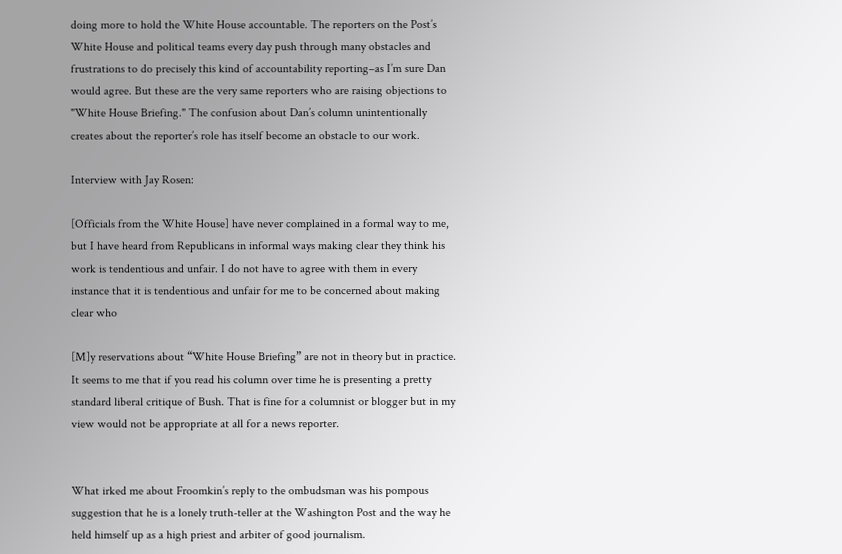doing more to hold the White House accountable. The reporters on the Post’s White House and political teams every day push through many obstacles and frustrations to do precisely this kind of accountability reporting–as I’m sure Dan would agree. But these are the very same reporters who are raising objections to "White House Briefing." The confusion about Dan’s column unintentionally creates about the reporter’s role has itself become an obstacle to our work.

Interview with Jay Rosen:

[Officials from the White House] have never complained in a formal way to me, but I have heard from Republicans in informal ways making clear they think his work is tendentious and unfair. I do not have to agree with them in every instance that it is tendentious and unfair for me to be concerned about making clear who

[M]y reservations about “White House Briefing” are not in theory but in practice. It seems to me that if you read his column over time he is presenting a pretty standard liberal critique of Bush. That is fine for a columnist or blogger but in my view would not be appropriate at all for a news reporter.


What irked me about Froomkin’s reply to the ombudsman was his pompous suggestion that he is a lonely truth-teller at the Washington Post and the way he held himself up as a high priest and arbiter of good journalism.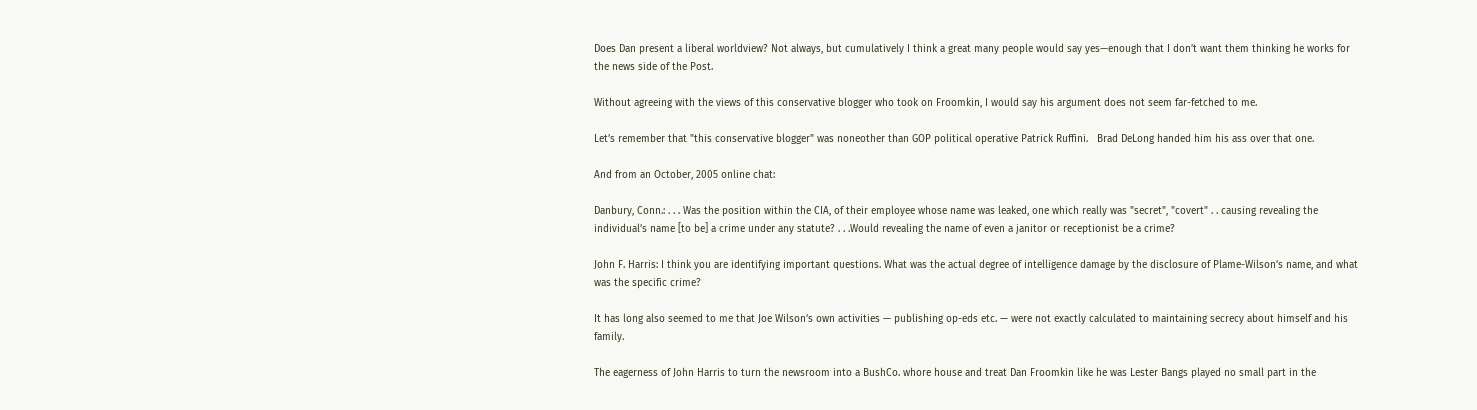Does Dan present a liberal worldview? Not always, but cumulatively I think a great many people would say yes—enough that I don’t want them thinking he works for the news side of the Post.

Without agreeing with the views of this conservative blogger who took on Froomkin, I would say his argument does not seem far-fetched to me.

Let’s remember that "this conservative blogger" was noneother than GOP political operative Patrick Ruffini.   Brad DeLong handed him his ass over that one.

And from an October, 2005 online chat:

Danbury, Conn.: . . . Was the position within the CIA, of their employee whose name was leaked, one which really was "secret", "covert" . . causing revealing the individual’s name [to be] a crime under any statute? . . .Would revealing the name of even a janitor or receptionist be a crime?

John F. Harris: I think you are identifying important questions. What was the actual degree of intelligence damage by the disclosure of Plame-Wilson’s name, and what was the specific crime?

It has long also seemed to me that Joe Wilson’s own activities — publishing op-eds etc. — were not exactly calculated to maintaining secrecy about himself and his family.

The eagerness of John Harris to turn the newsroom into a BushCo. whore house and treat Dan Froomkin like he was Lester Bangs played no small part in the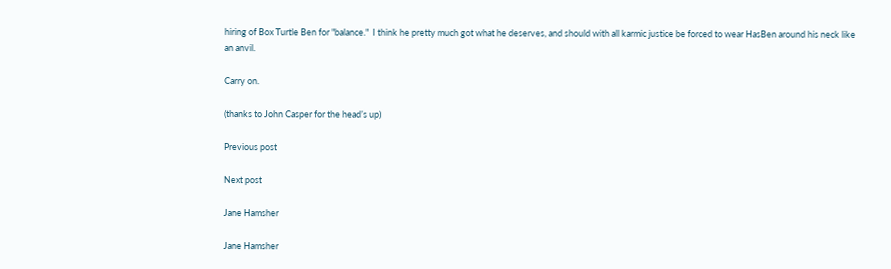hiring of Box Turtle Ben for "balance."  I think he pretty much got what he deserves, and should with all karmic justice be forced to wear HasBen around his neck like an anvil.

Carry on.

(thanks to John Casper for the head’s up)

Previous post

Next post

Jane Hamsher

Jane Hamsher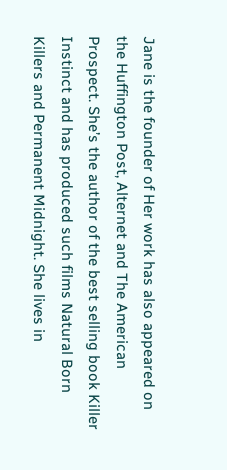Jane is the founder of Her work has also appeared on the Huffington Post, Alternet and The American Prospect. She’s the author of the best selling book Killer Instinct and has produced such films Natural Born Killers and Permanent Midnight. She lives in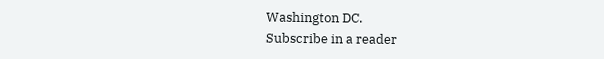Washington DC.
Subscribe in a reader